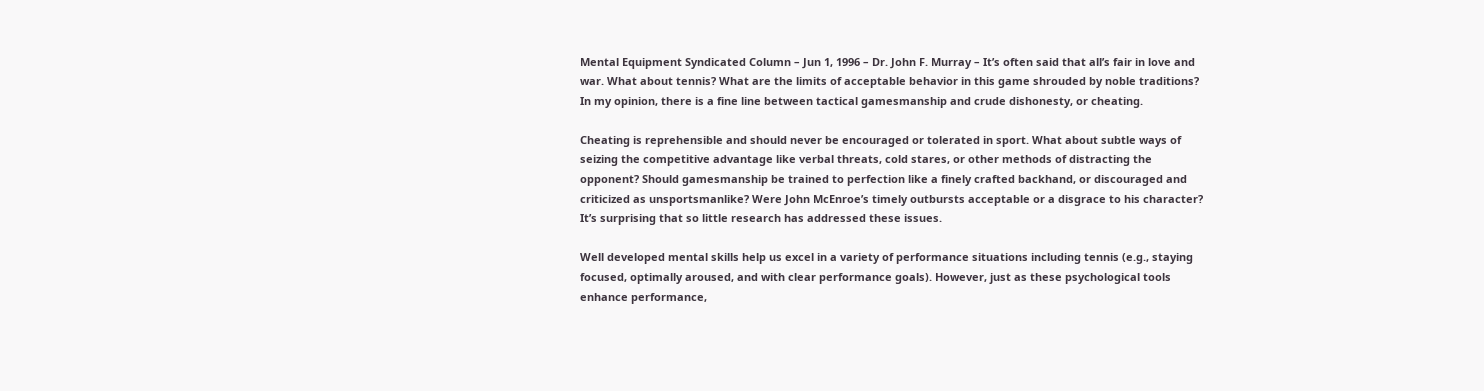Mental Equipment Syndicated Column – Jun 1, 1996 – Dr. John F. Murray – It’s often said that all’s fair in love and war. What about tennis? What are the limits of acceptable behavior in this game shrouded by noble traditions? In my opinion, there is a fine line between tactical gamesmanship and crude dishonesty, or cheating.

Cheating is reprehensible and should never be encouraged or tolerated in sport. What about subtle ways of seizing the competitive advantage like verbal threats, cold stares, or other methods of distracting the opponent? Should gamesmanship be trained to perfection like a finely crafted backhand, or discouraged and criticized as unsportsmanlike? Were John McEnroe’s timely outbursts acceptable or a disgrace to his character? It’s surprising that so little research has addressed these issues.

Well developed mental skills help us excel in a variety of performance situations including tennis (e.g., staying focused, optimally aroused, and with clear performance goals). However, just as these psychological tools enhance performance,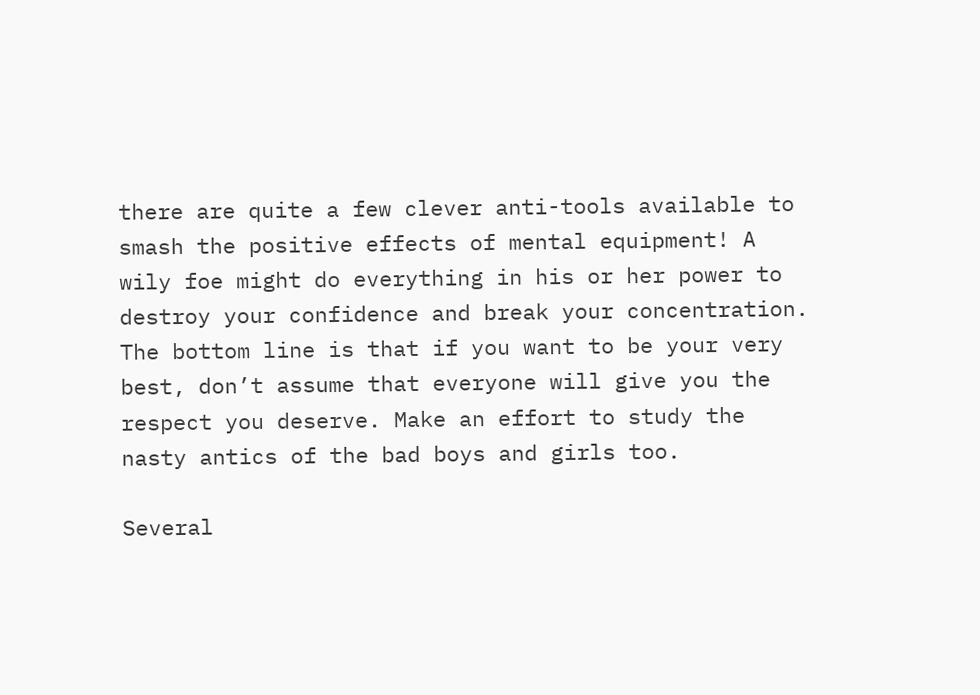there are quite a few clever anti-tools available to smash the positive effects of mental equipment! A wily foe might do everything in his or her power to destroy your confidence and break your concentration. The bottom line is that if you want to be your very best, don’t assume that everyone will give you the respect you deserve. Make an effort to study the nasty antics of the bad boys and girls too.

Several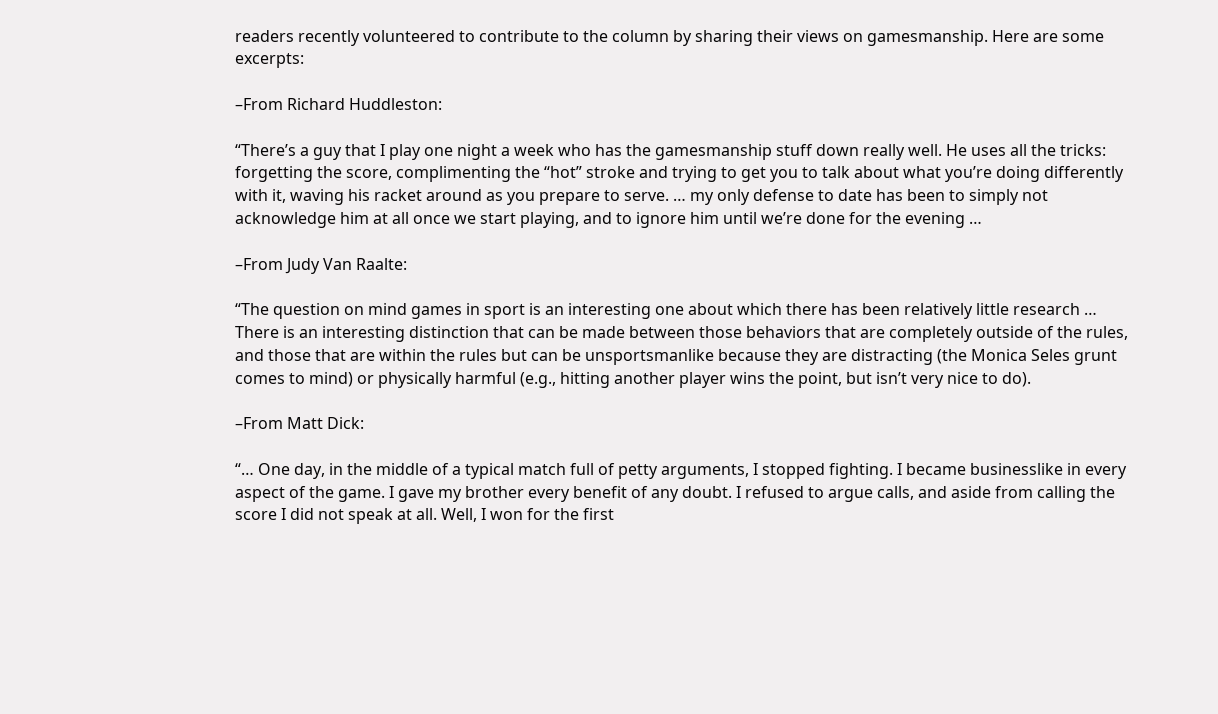readers recently volunteered to contribute to the column by sharing their views on gamesmanship. Here are some excerpts:

–From Richard Huddleston:

“There’s a guy that I play one night a week who has the gamesmanship stuff down really well. He uses all the tricks: forgetting the score, complimenting the “hot” stroke and trying to get you to talk about what you’re doing differently with it, waving his racket around as you prepare to serve. … my only defense to date has been to simply not acknowledge him at all once we start playing, and to ignore him until we’re done for the evening …

–From Judy Van Raalte:

“The question on mind games in sport is an interesting one about which there has been relatively little research … There is an interesting distinction that can be made between those behaviors that are completely outside of the rules, and those that are within the rules but can be unsportsmanlike because they are distracting (the Monica Seles grunt comes to mind) or physically harmful (e.g., hitting another player wins the point, but isn’t very nice to do).

–From Matt Dick:

“… One day, in the middle of a typical match full of petty arguments, I stopped fighting. I became businesslike in every aspect of the game. I gave my brother every benefit of any doubt. I refused to argue calls, and aside from calling the score I did not speak at all. Well, I won for the first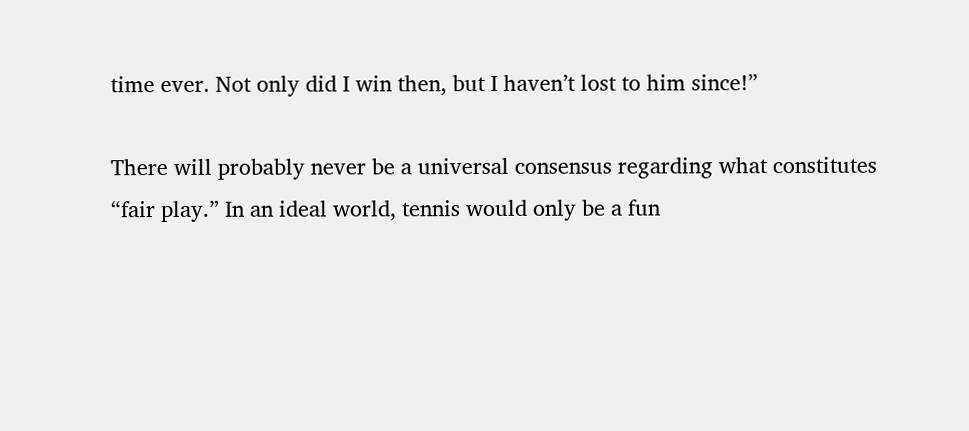time ever. Not only did I win then, but I haven’t lost to him since!”

There will probably never be a universal consensus regarding what constitutes “fair play.” In an ideal world, tennis would only be a fun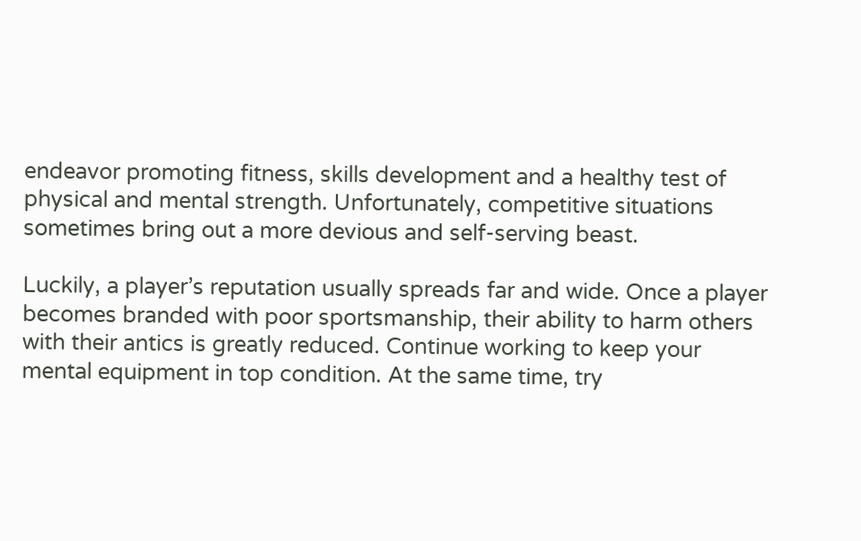endeavor promoting fitness, skills development and a healthy test of physical and mental strength. Unfortunately, competitive situations sometimes bring out a more devious and self-serving beast.

Luckily, a player’s reputation usually spreads far and wide. Once a player becomes branded with poor sportsmanship, their ability to harm others with their antics is greatly reduced. Continue working to keep your mental equipment in top condition. At the same time, try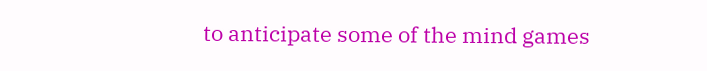to anticipate some of the mind games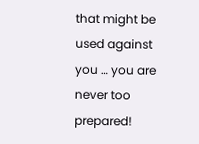that might be used against you … you are never too prepared!